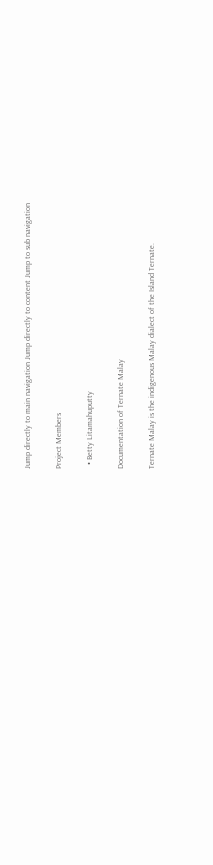Jump directly to main navigation Jump directly to content Jump to sub navigation

Project Members

  • Betty Litamahuputty

Documentation of Ternate Malay

Ternate Malay is the indigenous Malay dialect of the Island Ternate.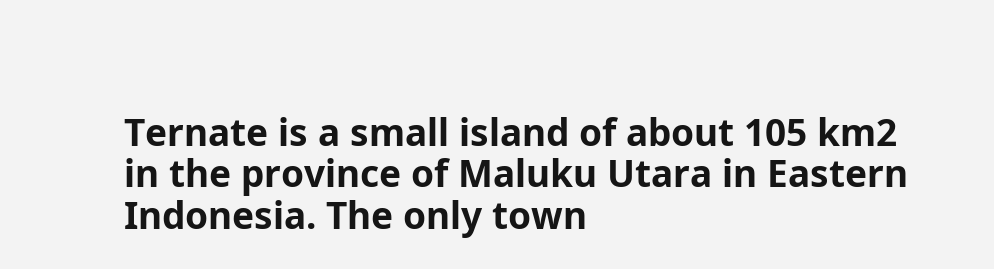Ternate is a small island of about 105 km2 in the province of Maluku Utara in Eastern Indonesia. The only town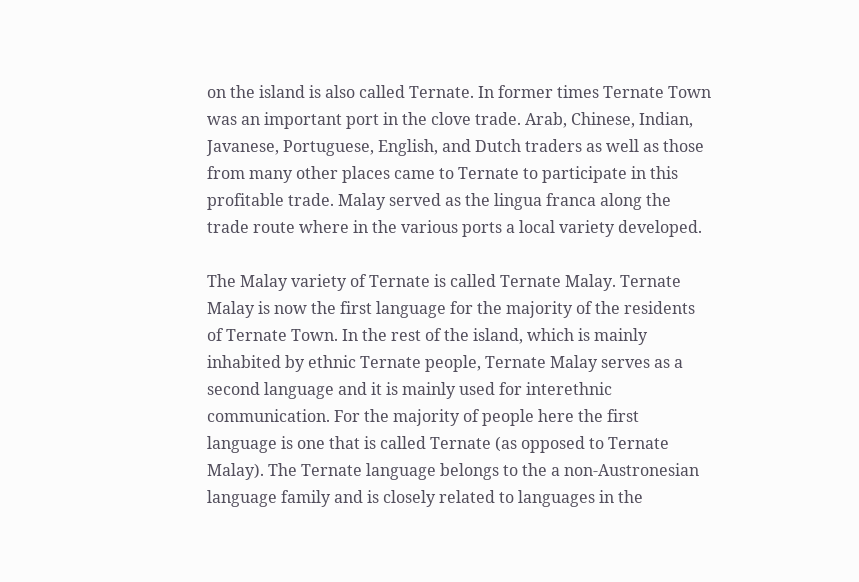on the island is also called Ternate. In former times Ternate Town was an important port in the clove trade. Arab, Chinese, Indian, Javanese, Portuguese, English, and Dutch traders as well as those from many other places came to Ternate to participate in this profitable trade. Malay served as the lingua franca along the trade route where in the various ports a local variety developed.

The Malay variety of Ternate is called Ternate Malay. Ternate Malay is now the first language for the majority of the residents of Ternate Town. In the rest of the island, which is mainly inhabited by ethnic Ternate people, Ternate Malay serves as a second language and it is mainly used for interethnic communication. For the majority of people here the first language is one that is called Ternate (as opposed to Ternate Malay). The Ternate language belongs to the a non-Austronesian language family and is closely related to languages in the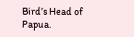Bird’s Head of Papua.